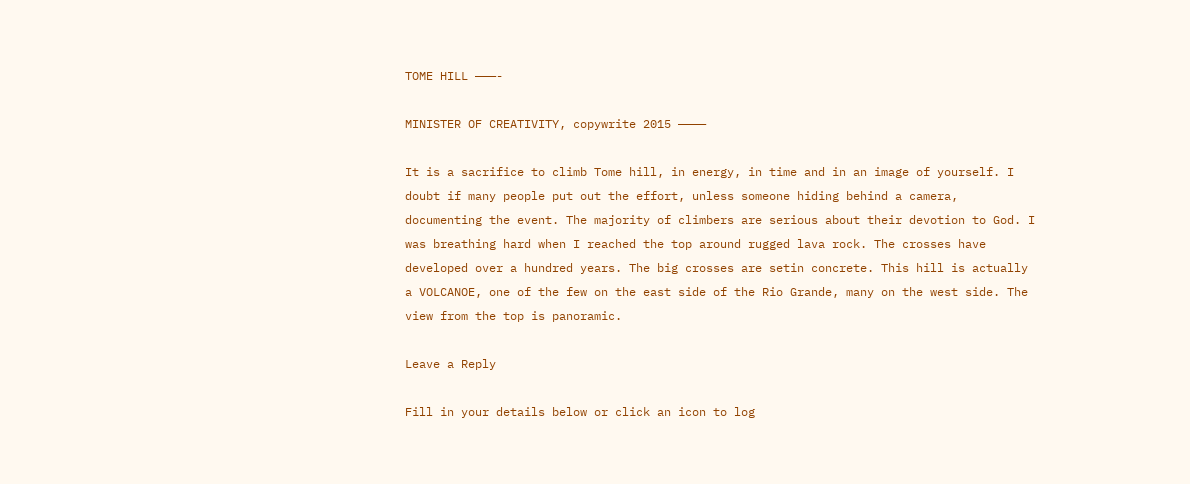TOME HILL ———-

MINISTER OF CREATIVITY, copywrite 2015 ————

It is a sacrifice to climb Tome hill, in energy, in time and in an image of yourself. I doubt if many people put out the effort, unless someone hiding behind a camera, documenting the event. The majority of climbers are serious about their devotion to God. I was breathing hard when I reached the top around rugged lava rock. The crosses have developed over a hundred years. The big crosses are setin concrete. This hill is actually a VOLCANOE, one of the few on the east side of the Rio Grande, many on the west side. The view from the top is panoramic.

Leave a Reply

Fill in your details below or click an icon to log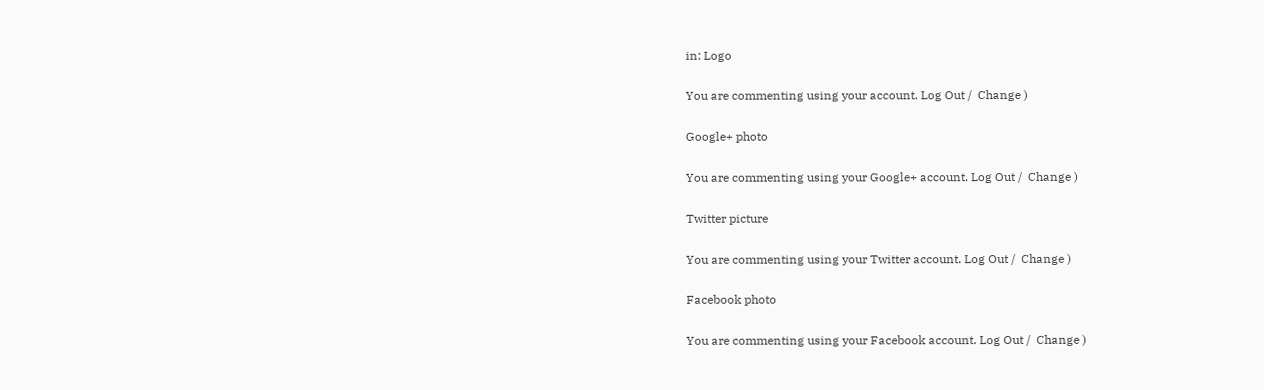in: Logo

You are commenting using your account. Log Out /  Change )

Google+ photo

You are commenting using your Google+ account. Log Out /  Change )

Twitter picture

You are commenting using your Twitter account. Log Out /  Change )

Facebook photo

You are commenting using your Facebook account. Log Out /  Change )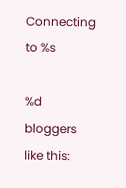Connecting to %s

%d bloggers like this: